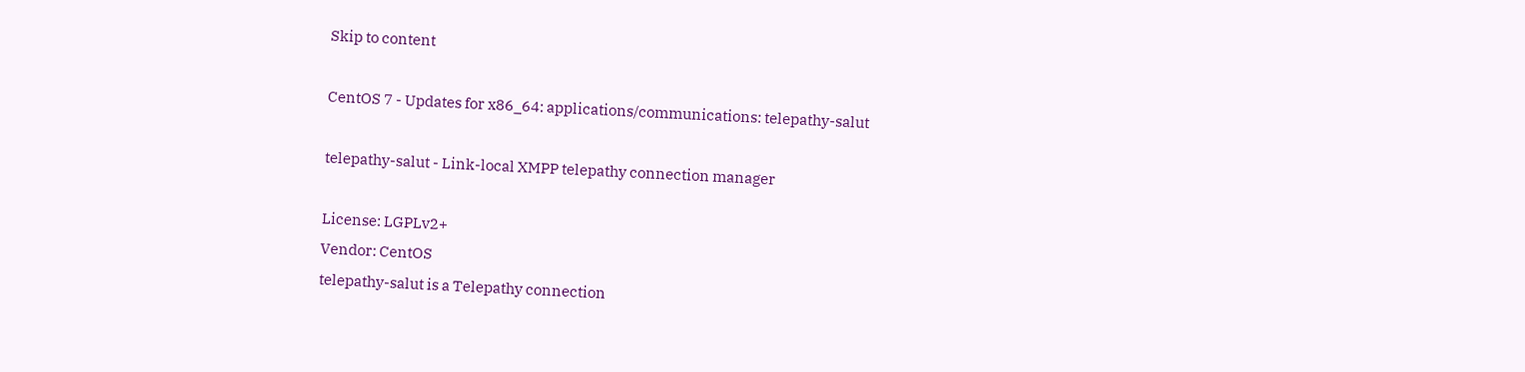Skip to content

CentOS 7 - Updates for x86_64: applications/communications: telepathy-salut

telepathy-salut - Link-local XMPP telepathy connection manager

License: LGPLv2+
Vendor: CentOS
telepathy-salut is a Telepathy connection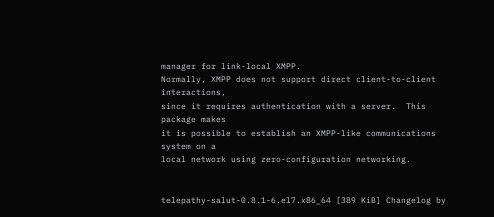manager for link-local XMPP.
Normally, XMPP does not support direct client-to-client interactions,
since it requires authentication with a server.  This package makes
it is possible to establish an XMPP-like communications system on a
local network using zero-configuration networking.


telepathy-salut-0.8.1-6.el7.x86_64 [389 KiB] Changelog by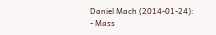Daniel Mach (2014-01-24):
- Mass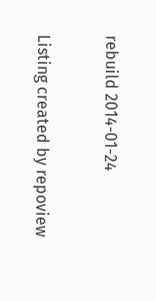rebuild 2014-01-24

Listing created by repoview